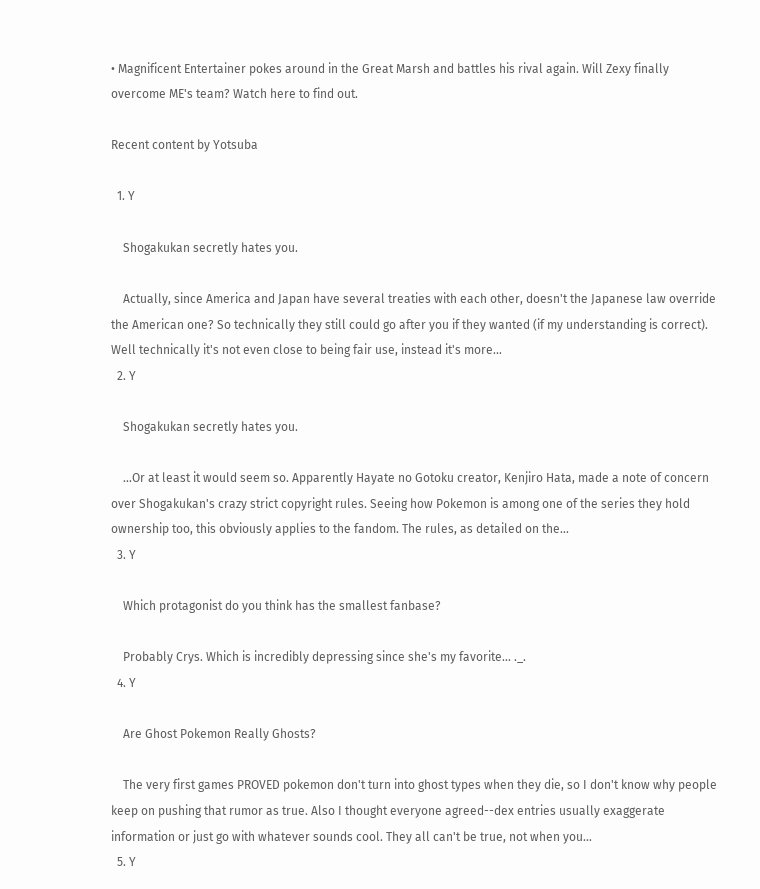• Magnificent Entertainer pokes around in the Great Marsh and battles his rival again. Will Zexy finally overcome ME's team? Watch here to find out.

Recent content by Yotsuba

  1. Y

    Shogakukan secretly hates you.

    Actually, since America and Japan have several treaties with each other, doesn't the Japanese law override the American one? So technically they still could go after you if they wanted (if my understanding is correct). Well technically it's not even close to being fair use, instead it's more...
  2. Y

    Shogakukan secretly hates you.

    ...Or at least it would seem so. Apparently Hayate no Gotoku creator, Kenjiro Hata, made a note of concern over Shogakukan's crazy strict copyright rules. Seeing how Pokemon is among one of the series they hold ownership too, this obviously applies to the fandom. The rules, as detailed on the...
  3. Y

    Which protagonist do you think has the smallest fanbase?

    Probably Crys. Which is incredibly depressing since she's my favorite... ._.
  4. Y

    Are Ghost Pokemon Really Ghosts?

    The very first games PROVED pokemon don't turn into ghost types when they die, so I don't know why people keep on pushing that rumor as true. Also I thought everyone agreed--dex entries usually exaggerate information or just go with whatever sounds cool. They all can't be true, not when you...
  5. Y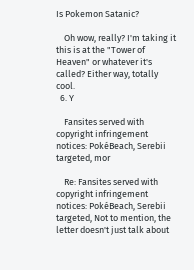Is Pokemon Satanic?

    Oh wow, really? I'm taking it this is at the "Tower of Heaven" or whatever it's called? Either way, totally cool.
  6. Y

    Fansites served with copyright infringement notices: PokéBeach, Serebii targeted, mor

    Re: Fansites served with copyright infringement notices: PokéBeach, Serebii targeted, Not to mention, the letter doesn't just talk about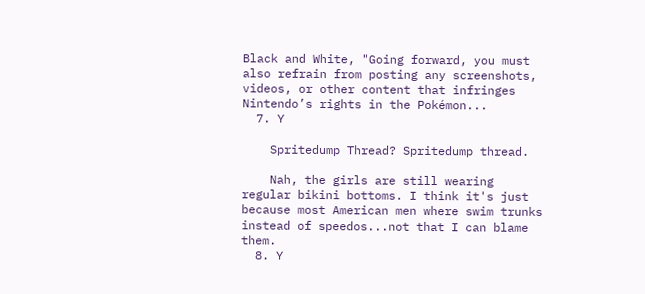Black and White, "Going forward, you must also refrain from posting any screenshots, videos, or other content that infringes Nintendo’s rights in the Pokémon...
  7. Y

    Spritedump Thread? Spritedump thread.

    Nah, the girls are still wearing regular bikini bottoms. I think it's just because most American men where swim trunks instead of speedos...not that I can blame them.
  8. Y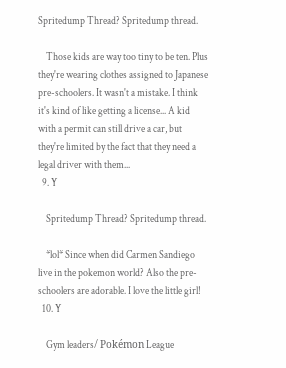Spritedump Thread? Spritedump thread.

    Those kids are way too tiny to be ten. Plus they're wearing clothes assigned to Japanese pre-schoolers. It wasn't a mistake. I think it's kind of like getting a license... A kid with a permit can still drive a car, but they're limited by the fact that they need a legal driver with them...
  9. Y

    Spritedump Thread? Spritedump thread.

    *lol* Since when did Carmen Sandiego live in the pokemon world? Also the pre-schoolers are adorable. I love the little girl!
  10. Y

    Gym leaders/ Pokémon League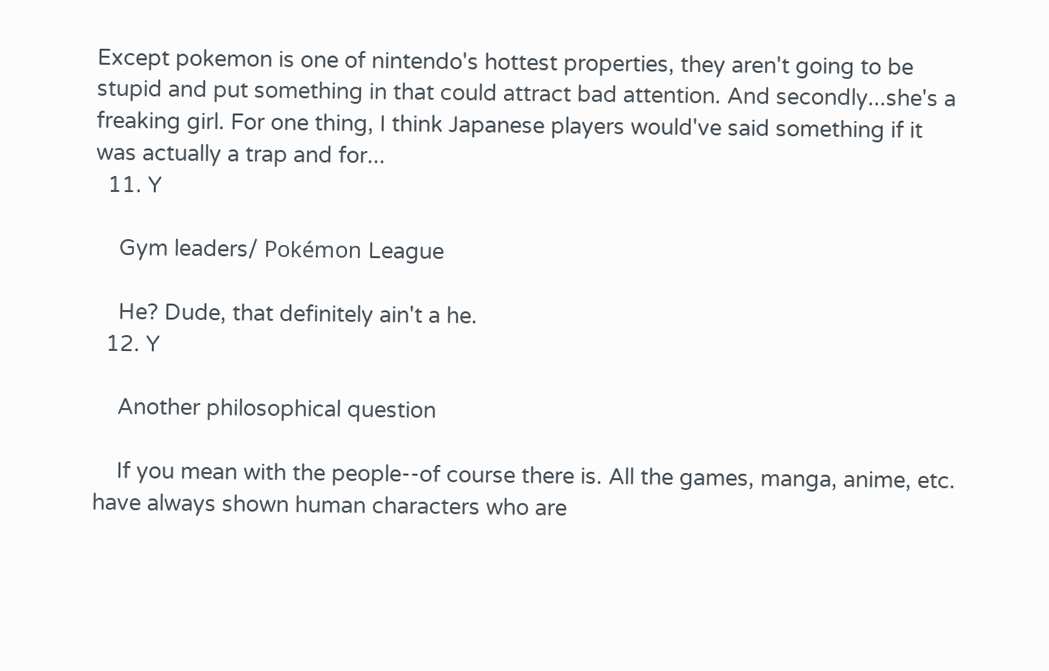Except pokemon is one of nintendo's hottest properties, they aren't going to be stupid and put something in that could attract bad attention. And secondly...she's a freaking girl. For one thing, I think Japanese players would've said something if it was actually a trap and for...
  11. Y

    Gym leaders/ Pokémon League

    He? Dude, that definitely ain't a he.
  12. Y

    Another philosophical question

    If you mean with the people--of course there is. All the games, manga, anime, etc. have always shown human characters who are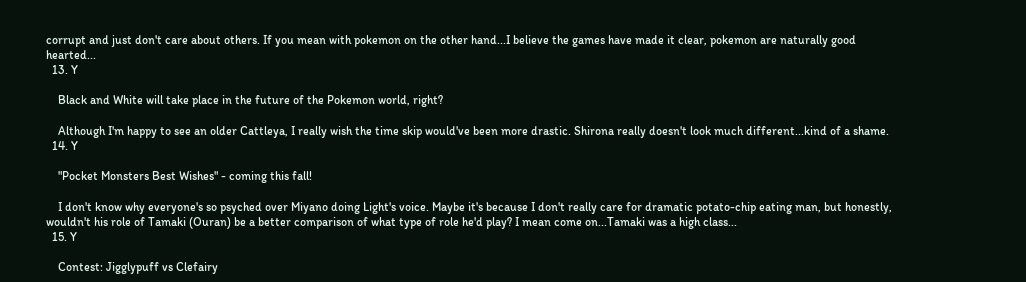corrupt and just don't care about others. If you mean with pokemon on the other hand...I believe the games have made it clear, pokemon are naturally good hearted...
  13. Y

    Black and White will take place in the future of the Pokemon world, right?

    Although I'm happy to see an older Cattleya, I really wish the time skip would've been more drastic. Shirona really doesn't look much different...kind of a shame.
  14. Y

    "Pocket Monsters Best Wishes" - coming this fall!

    I don't know why everyone's so psyched over Miyano doing Light's voice. Maybe it's because I don't really care for dramatic potato-chip eating man, but honestly, wouldn't his role of Tamaki (Ouran) be a better comparison of what type of role he'd play? I mean come on...Tamaki was a high class...
  15. Y

    Contest: Jigglypuff vs Clefairy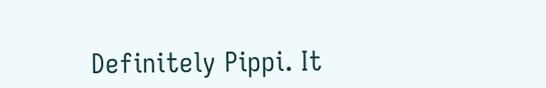Definitely Pippi. It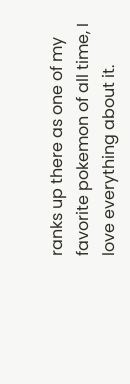ranks up there as one of my favorite pokemon of all time, I love everything about it.